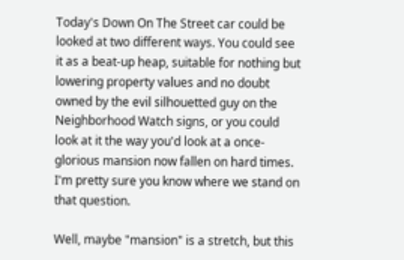Today's Down On The Street car could be looked at two different ways. You could see it as a beat-up heap, suitable for nothing but lowering property values and no doubt owned by the evil silhouetted guy on the Neighborhood Watch signs, or you could look at it the way you'd look at a once-glorious mansion now fallen on hard times. I'm pretty sure you know where we stand on that question.

Well, maybe "mansion" is a stretch, but this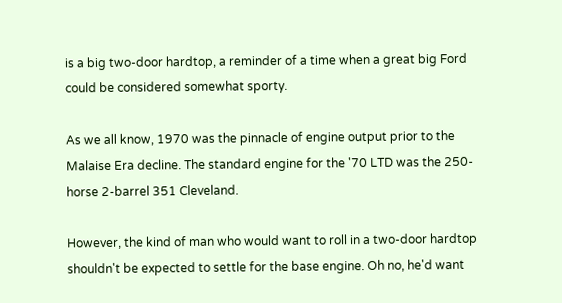is a big two-door hardtop, a reminder of a time when a great big Ford could be considered somewhat sporty.

As we all know, 1970 was the pinnacle of engine output prior to the Malaise Era decline. The standard engine for the '70 LTD was the 250-horse 2-barrel 351 Cleveland.

However, the kind of man who would want to roll in a two-door hardtop shouldn't be expected to settle for the base engine. Oh no, he'd want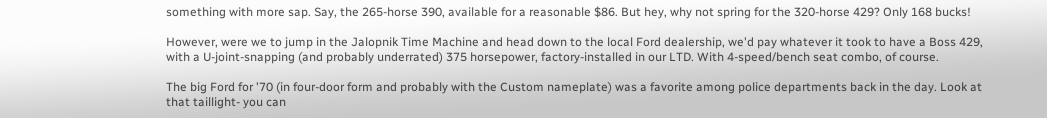something with more sap. Say, the 265-horse 390, available for a reasonable $86. But hey, why not spring for the 320-horse 429? Only 168 bucks!

However, were we to jump in the Jalopnik Time Machine and head down to the local Ford dealership, we'd pay whatever it took to have a Boss 429, with a U-joint-snapping (and probably underrated) 375 horsepower, factory-installed in our LTD. With 4-speed/bench seat combo, of course.

The big Ford for '70 (in four-door form and probably with the Custom nameplate) was a favorite among police departments back in the day. Look at that taillight- you can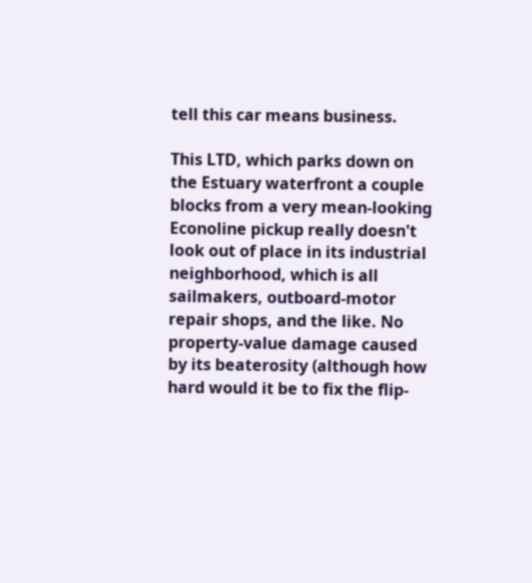tell this car means business.

This LTD, which parks down on the Estuary waterfront a couple blocks from a very mean-looking Econoline pickup really doesn't look out of place in its industrial neighborhood, which is all sailmakers, outboard-motor repair shops, and the like. No property-value damage caused by its beaterosity (although how hard would it be to fix the flip-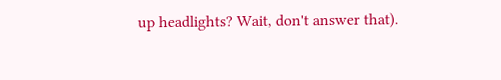up headlights? Wait, don't answer that).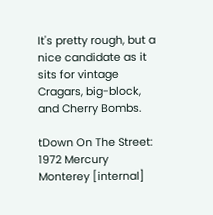It's pretty rough, but a nice candidate as it sits for vintage Cragars, big-block, and Cherry Bombs.

tDown On The Street: 1972 Mercury Monterey [internal]